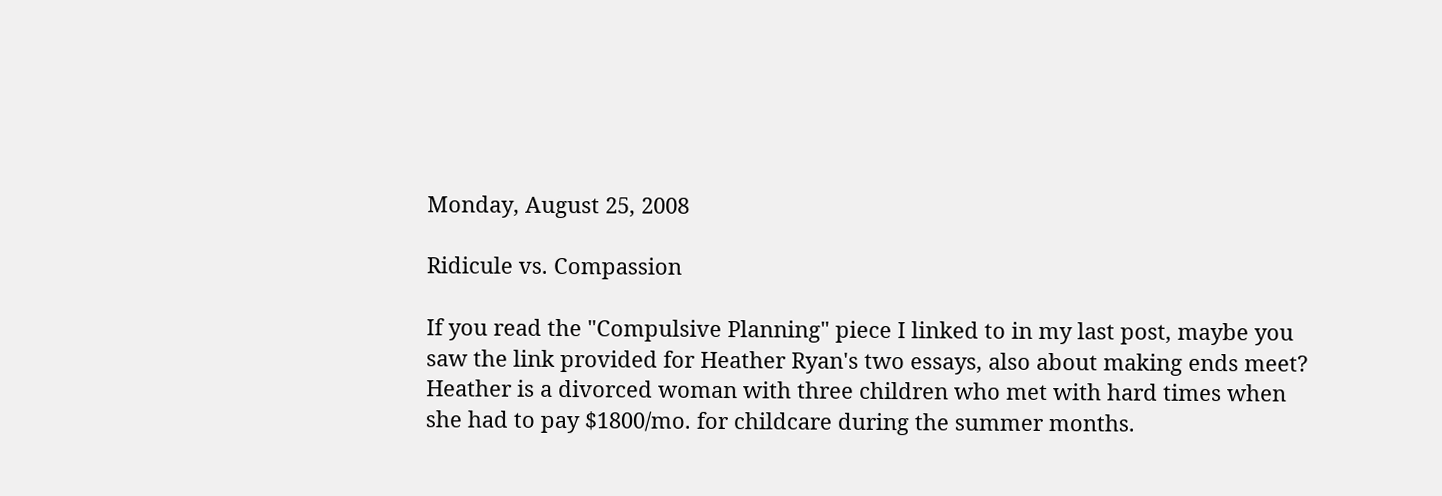Monday, August 25, 2008

Ridicule vs. Compassion

If you read the "Compulsive Planning" piece I linked to in my last post, maybe you saw the link provided for Heather Ryan's two essays, also about making ends meet? Heather is a divorced woman with three children who met with hard times when she had to pay $1800/mo. for childcare during the summer months.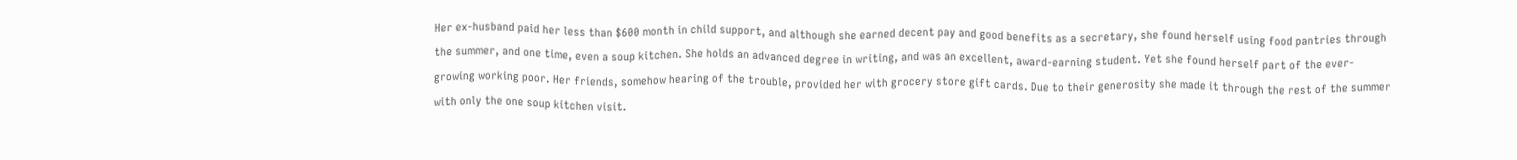Her ex-husband paid her less than $600 month in child support, and although she earned decent pay and good benefits as a secretary, she found herself using food pantries through the summer, and one time, even a soup kitchen. She holds an advanced degree in writing, and was an excellent, award-earning student. Yet she found herself part of the ever-growing working poor. Her friends, somehow hearing of the trouble, provided her with grocery store gift cards. Due to their generosity she made it through the rest of the summer with only the one soup kitchen visit.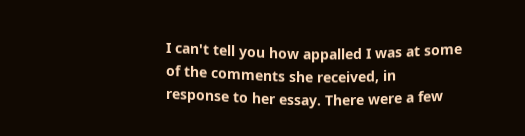I can't tell you how appalled I was at some of the comments she received, in response to her essay. There were a few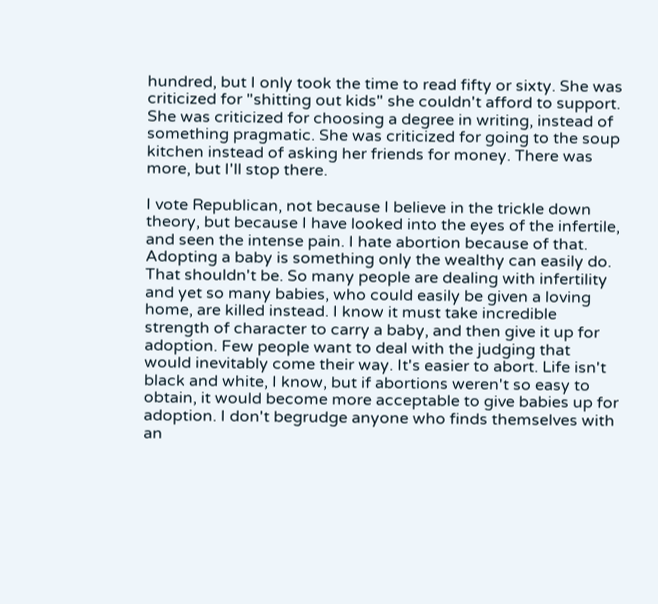hundred, but I only took the time to read fifty or sixty. She was criticized for "shitting out kids" she couldn't afford to support. She was criticized for choosing a degree in writing, instead of something pragmatic. She was criticized for going to the soup kitchen instead of asking her friends for money. There was more, but I'll stop there.

I vote Republican, not because I believe in the trickle down theory, but because I have looked into the eyes of the infertile, and seen the intense pain. I hate abortion because of that. Adopting a baby is something only the wealthy can easily do. That shouldn't be. So many people are dealing with infertility and yet so many babies, who could easily be given a loving home, are killed instead. I know it must take incredible strength of character to carry a baby, and then give it up for adoption. Few people want to deal with the judging that would inevitably come their way. It's easier to abort. Life isn't black and white, I know, but if abortions weren't so easy to obtain, it would become more acceptable to give babies up for adoption. I don't begrudge anyone who finds themselves with an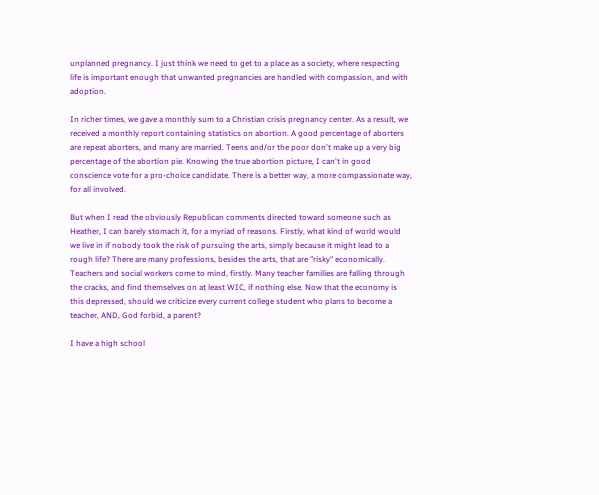unplanned pregnancy. I just think we need to get to a place as a society, where respecting life is important enough that unwanted pregnancies are handled with compassion, and with adoption.

In richer times, we gave a monthly sum to a Christian crisis pregnancy center. As a result, we received a monthly report containing statistics on abortion. A good percentage of aborters are repeat aborters, and many are married. Teens and/or the poor don't make up a very big percentage of the abortion pie. Knowing the true abortion picture, I can't in good conscience vote for a pro-choice candidate. There is a better way, a more compassionate way, for all involved.

But when I read the obviously Republican comments directed toward someone such as Heather, I can barely stomach it, for a myriad of reasons. Firstly, what kind of world would we live in if nobody took the risk of pursuing the arts, simply because it might lead to a rough life? There are many professions, besides the arts, that are "risky" economically. Teachers and social workers come to mind, firstly. Many teacher families are falling through the cracks, and find themselves on at least WIC, if nothing else. Now that the economy is this depressed, should we criticize every current college student who plans to become a teacher, AND, God forbid, a parent?

I have a high school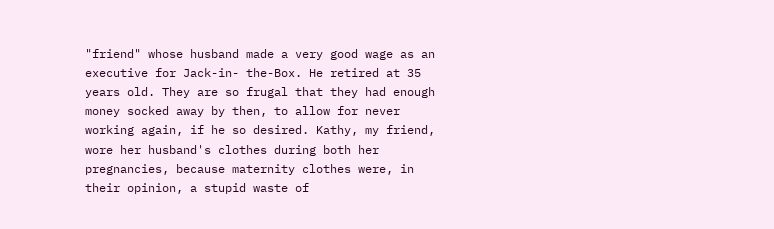"friend" whose husband made a very good wage as an executive for Jack-in- the-Box. He retired at 35 years old. They are so frugal that they had enough money socked away by then, to allow for never working again, if he so desired. Kathy, my friend, wore her husband's clothes during both her pregnancies, because maternity clothes were, in their opinion, a stupid waste of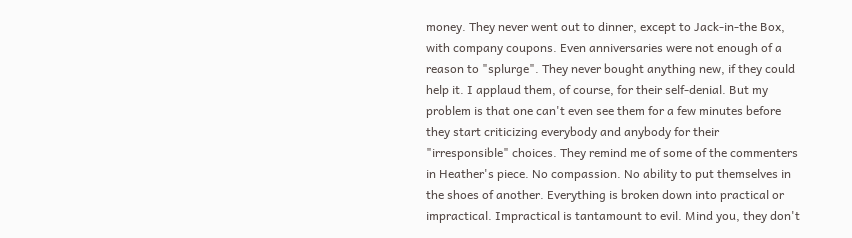money. They never went out to dinner, except to Jack-in-the Box, with company coupons. Even anniversaries were not enough of a reason to "splurge". They never bought anything new, if they could help it. I applaud them, of course, for their self-denial. But my problem is that one can't even see them for a few minutes before they start criticizing everybody and anybody for their "irresponsible" choices. They remind me of some of the commenters in Heather's piece. No compassion. No ability to put themselves in the shoes of another. Everything is broken down into practical or impractical. Impractical is tantamount to evil. Mind you, they don't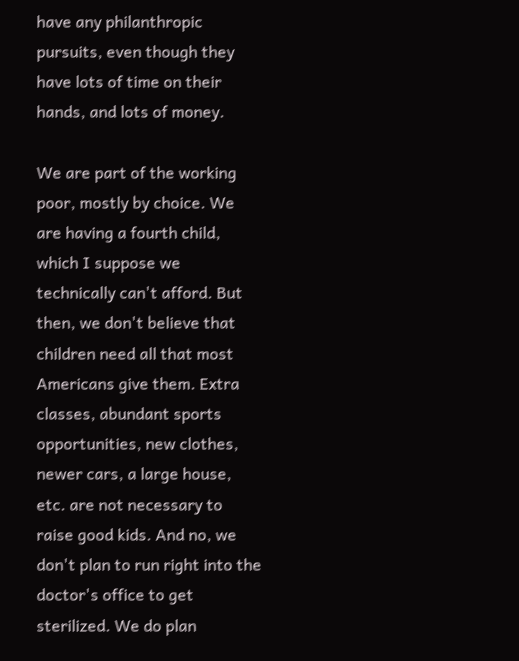have any philanthropic pursuits, even though they have lots of time on their hands, and lots of money.

We are part of the working poor, mostly by choice. We are having a fourth child, which I suppose we technically can't afford. But then, we don't believe that children need all that most Americans give them. Extra classes, abundant sports opportunities, new clothes, newer cars, a large house, etc. are not necessary to raise good kids. And no, we don't plan to run right into the doctor's office to get sterilized. We do plan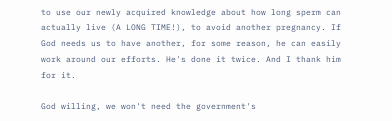to use our newly acquired knowledge about how long sperm can actually live (A LONG TIME!), to avoid another pregnancy. If God needs us to have another, for some reason, he can easily work around our efforts. He's done it twice. And I thank him for it.

God willing, we won't need the government's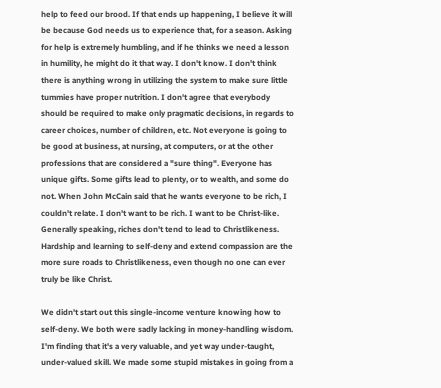help to feed our brood. If that ends up happening, I believe it will be because God needs us to experience that, for a season. Asking for help is extremely humbling, and if he thinks we need a lesson in humility, he might do it that way. I don't know. I don't think there is anything wrong in utilizing the system to make sure little tummies have proper nutrition. I don't agree that everybody should be required to make only pragmatic decisions, in regards to career choices, number of children, etc. Not everyone is going to be good at business, at nursing, at computers, or at the other professions that are considered a "sure thing". Everyone has unique gifts. Some gifts lead to plenty, or to wealth, and some do not. When John McCain said that he wants everyone to be rich, I couldn't relate. I don't want to be rich. I want to be Christ-like. Generally speaking, riches don't tend to lead to Christlikeness. Hardship and learning to self-deny and extend compassion are the more sure roads to Christlikeness, even though no one can ever truly be like Christ.

We didn't start out this single-income venture knowing how to self-deny. We both were sadly lacking in money-handling wisdom. I'm finding that it's a very valuable, and yet way under-taught, under-valued skill. We made some stupid mistakes in going from a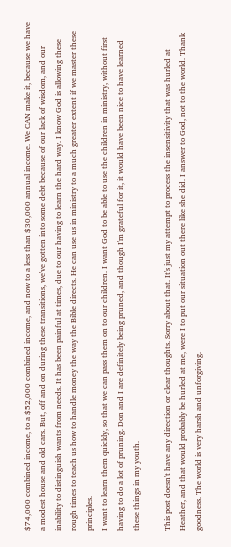$74,000 combined income, to a $52,000 combined income, and now to a less than $30,000 annual income. We CAN make it, because we have a modest house and old cars. But, off and on during these transitions, we've gotten into some debt because of our lack of wisdom, and our inability to distinguish wants from needs. It has been painful at times, due to our having to learn the hard way. I know God is allowing these rough times to teach us how to handle money the way the Bible directs. He can use us in ministry to a much greater extent if we master these principles.
I want to learn them quickly, so that we can pass them on to our children. I want God to be able to use the children in ministry, without first having to do a lot of pruning. Don and I are definitely being pruned, and though I'm grateful for it, it would have been nice to have learned these things in my youth.

This post doesn't have any direction or clear thoughts. Sorry about that. It's just my attempt to process the insensitivity that was hurled at Heather, and that would probably be hurled at me, were I to put our situation out there like she did. I answer to God, not to the world. Thank goodness. The world is very harsh and unforgiving.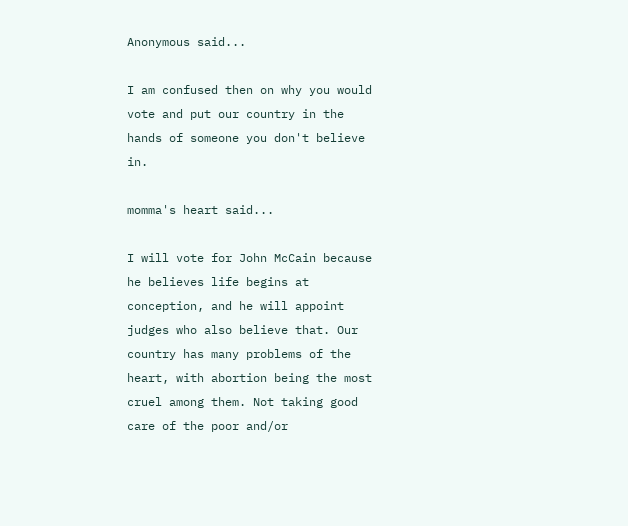Anonymous said...

I am confused then on why you would vote and put our country in the hands of someone you don't believe in.

momma's heart said...

I will vote for John McCain because he believes life begins at conception, and he will appoint judges who also believe that. Our country has many problems of the heart, with abortion being the most cruel among them. Not taking good care of the poor and/or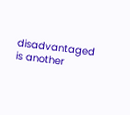disadvantaged is another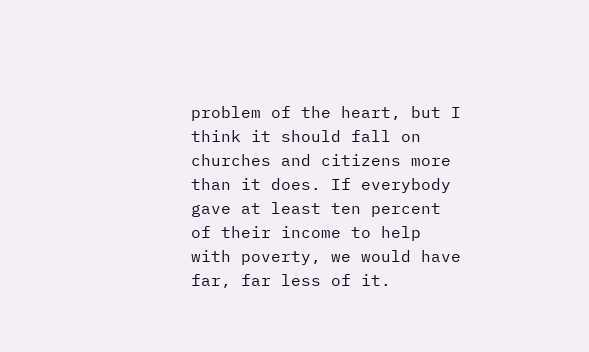problem of the heart, but I think it should fall on churches and citizens more than it does. If everybody gave at least ten percent of their income to help with poverty, we would have far, far less of it.